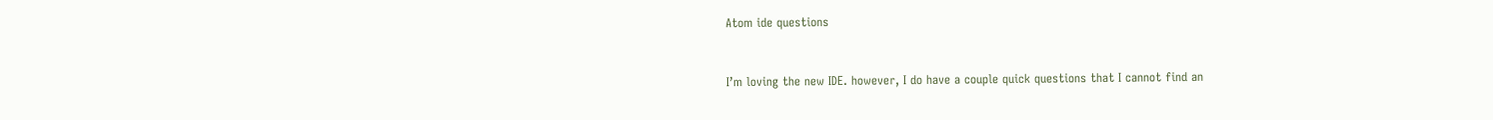Atom ide questions


I’m loving the new IDE. however, I do have a couple quick questions that I cannot find an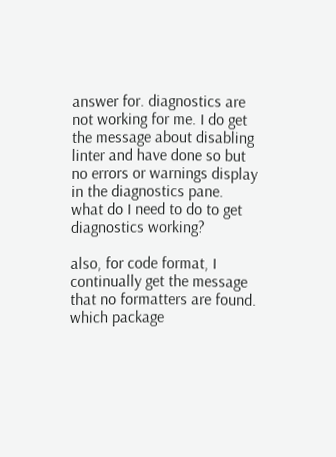answer for. diagnostics are not working for me. I do get the message about disabling linter and have done so but no errors or warnings display in the diagnostics pane. what do I need to do to get diagnostics working?

also, for code format, I continually get the message that no formatters are found. which package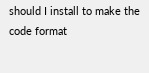should I install to make the code format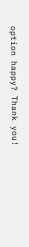option happy? Thank you!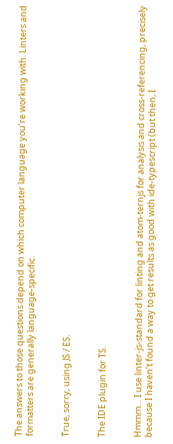The answers to those questions depend on which computer language you’re working with. Linters and formatters are generally language-specific.


True, sorry, using JS / ES.


The IDE plugin for TS.


Hmmm… I use linter-js-standard for linting and atom-ternjs for analysis and cross-referencing, precisely because I haven’t found a way to get results as good with ide-typescript (but then, I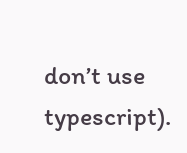don’t use typescript).